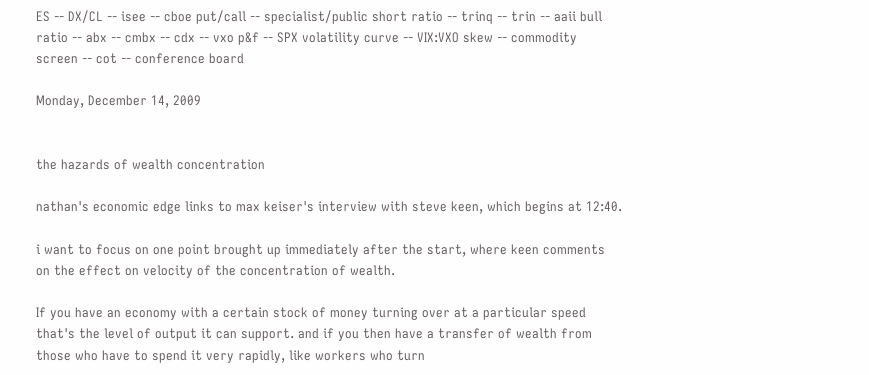ES -- DX/CL -- isee -- cboe put/call -- specialist/public short ratio -- trinq -- trin -- aaii bull ratio -- abx -- cmbx -- cdx -- vxo p&f -- SPX volatility curve -- VIX:VXO skew -- commodity screen -- cot -- conference board

Monday, December 14, 2009


the hazards of wealth concentration

nathan's economic edge links to max keiser's interview with steve keen, which begins at 12:40.

i want to focus on one point brought up immediately after the start, where keen comments on the effect on velocity of the concentration of wealth.

If you have an economy with a certain stock of money turning over at a particular speed that's the level of output it can support. and if you then have a transfer of wealth from those who have to spend it very rapidly, like workers who turn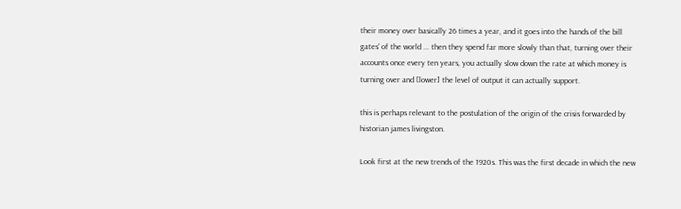their money over basically 26 times a year, and it goes into the hands of the bill gates' of the world ... then they spend far more slowly than that, turning over their accounts once every ten years, you actually slow down the rate at which money is turning over and [lower] the level of output it can actually support.

this is perhaps relevant to the postulation of the origin of the crisis forwarded by historian james livingston.

Look first at the new trends of the 1920s. This was the first decade in which the new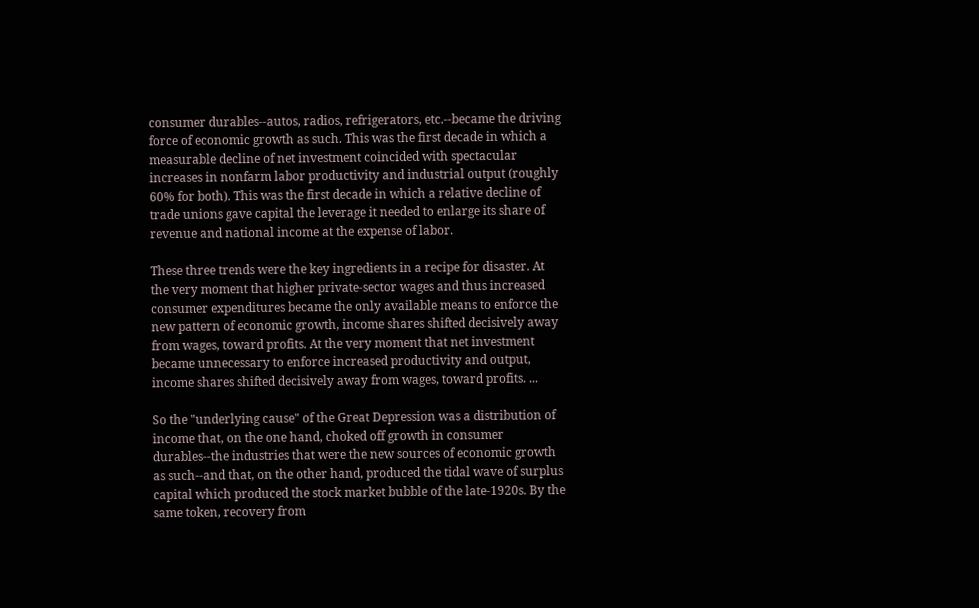consumer durables--autos, radios, refrigerators, etc.--became the driving force of economic growth as such. This was the first decade in which a measurable decline of net investment coincided with spectacular increases in nonfarm labor productivity and industrial output (roughly 60% for both). This was the first decade in which a relative decline of trade unions gave capital the leverage it needed to enlarge its share of revenue and national income at the expense of labor.

These three trends were the key ingredients in a recipe for disaster. At the very moment that higher private-sector wages and thus increased consumer expenditures became the only available means to enforce the new pattern of economic growth, income shares shifted decisively away from wages, toward profits. At the very moment that net investment became unnecessary to enforce increased productivity and output, income shares shifted decisively away from wages, toward profits. ...

So the "underlying cause" of the Great Depression was a distribution of income that, on the one hand, choked off growth in consumer durables--the industries that were the new sources of economic growth as such--and that, on the other hand, produced the tidal wave of surplus capital which produced the stock market bubble of the late-1920s. By the same token, recovery from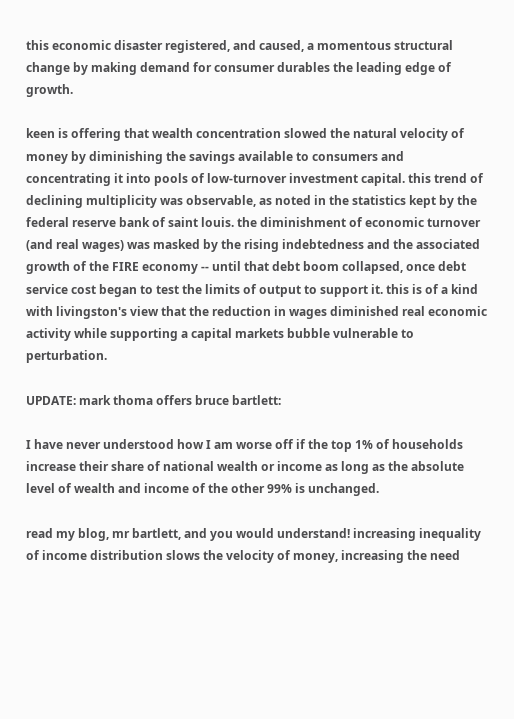this economic disaster registered, and caused, a momentous structural change by making demand for consumer durables the leading edge of growth.

keen is offering that wealth concentration slowed the natural velocity of money by diminishing the savings available to consumers and concentrating it into pools of low-turnover investment capital. this trend of declining multiplicity was observable, as noted in the statistics kept by the federal reserve bank of saint louis. the diminishment of economic turnover (and real wages) was masked by the rising indebtedness and the associated growth of the FIRE economy -- until that debt boom collapsed, once debt service cost began to test the limits of output to support it. this is of a kind with livingston's view that the reduction in wages diminished real economic activity while supporting a capital markets bubble vulnerable to perturbation.

UPDATE: mark thoma offers bruce bartlett:

I have never understood how I am worse off if the top 1% of households increase their share of national wealth or income as long as the absolute level of wealth and income of the other 99% is unchanged.

read my blog, mr bartlett, and you would understand! increasing inequality of income distribution slows the velocity of money, increasing the need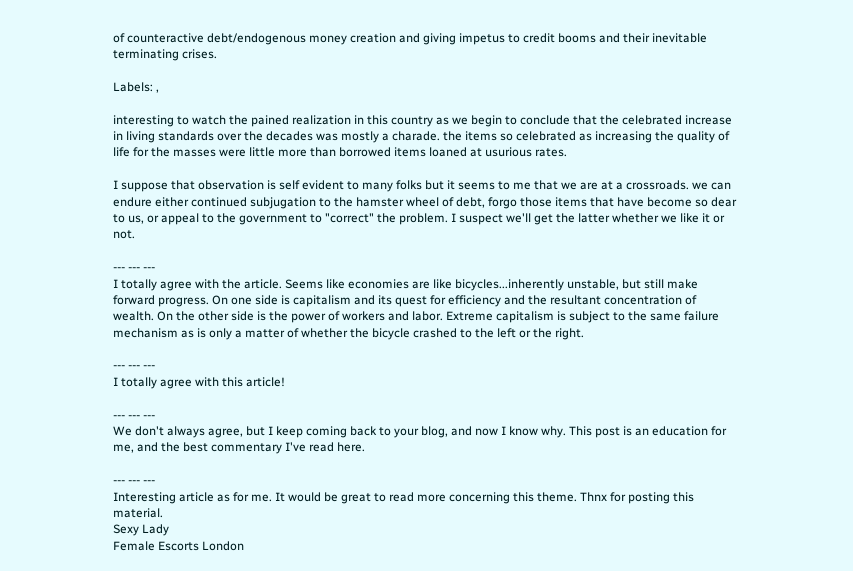of counteractive debt/endogenous money creation and giving impetus to credit booms and their inevitable terminating crises.

Labels: ,

interesting to watch the pained realization in this country as we begin to conclude that the celebrated increase in living standards over the decades was mostly a charade. the items so celebrated as increasing the quality of life for the masses were little more than borrowed items loaned at usurious rates.

I suppose that observation is self evident to many folks but it seems to me that we are at a crossroads. we can endure either continued subjugation to the hamster wheel of debt, forgo those items that have become so dear to us, or appeal to the government to "correct" the problem. I suspect we'll get the latter whether we like it or not.

--- --- ---
I totally agree with the article. Seems like economies are like bicycles...inherently unstable, but still make forward progress. On one side is capitalism and its quest for efficiency and the resultant concentration of wealth. On the other side is the power of workers and labor. Extreme capitalism is subject to the same failure mechanism as is only a matter of whether the bicycle crashed to the left or the right.

--- --- ---
I totally agree with this article!

--- --- ---
We don't always agree, but I keep coming back to your blog, and now I know why. This post is an education for me, and the best commentary I've read here.

--- --- ---
Interesting article as for me. It would be great to read more concerning this theme. Thnx for posting this material.
Sexy Lady
Female Escorts London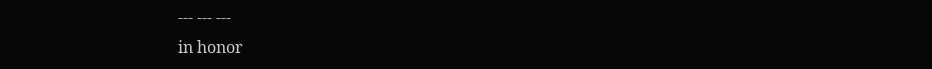--- --- ---
in honor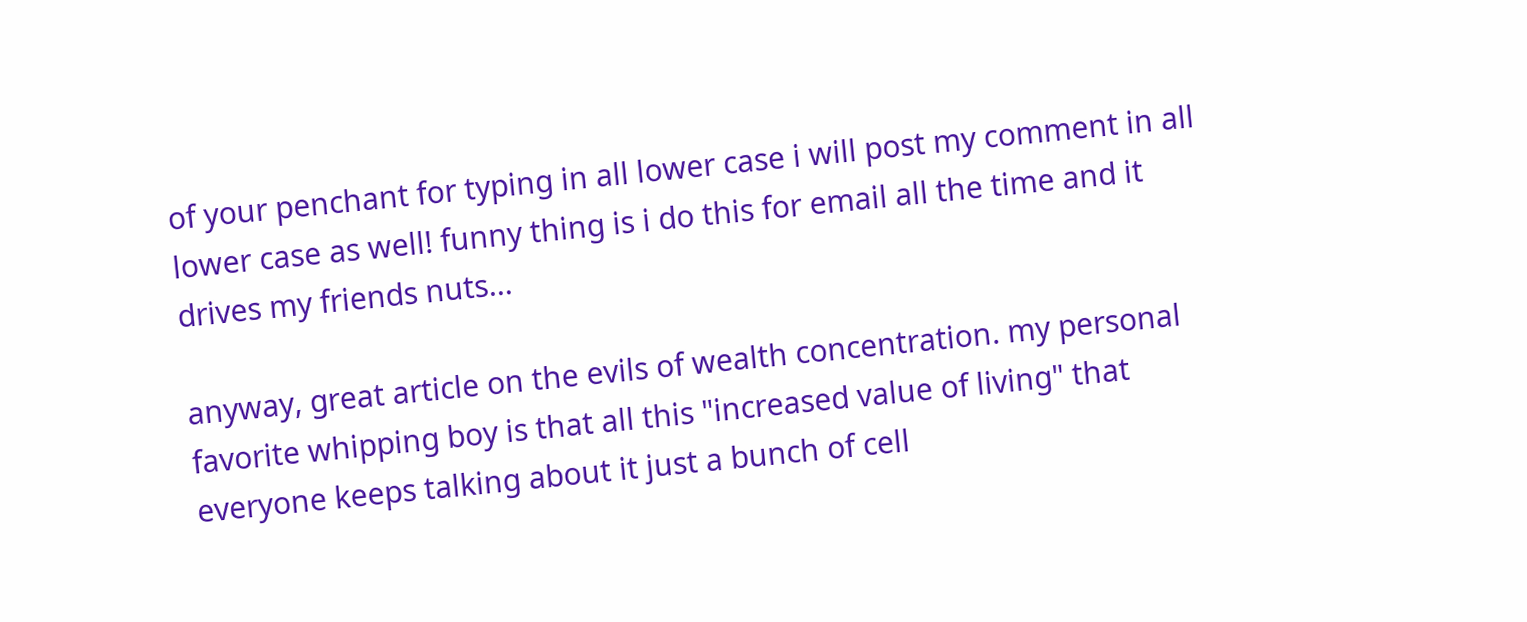of your penchant for typing in all lower case i will post my comment in all lower case as well! funny thing is i do this for email all the time and it drives my friends nuts...

anyway, great article on the evils of wealth concentration. my personal favorite whipping boy is that all this "increased value of living" that everyone keeps talking about it just a bunch of cell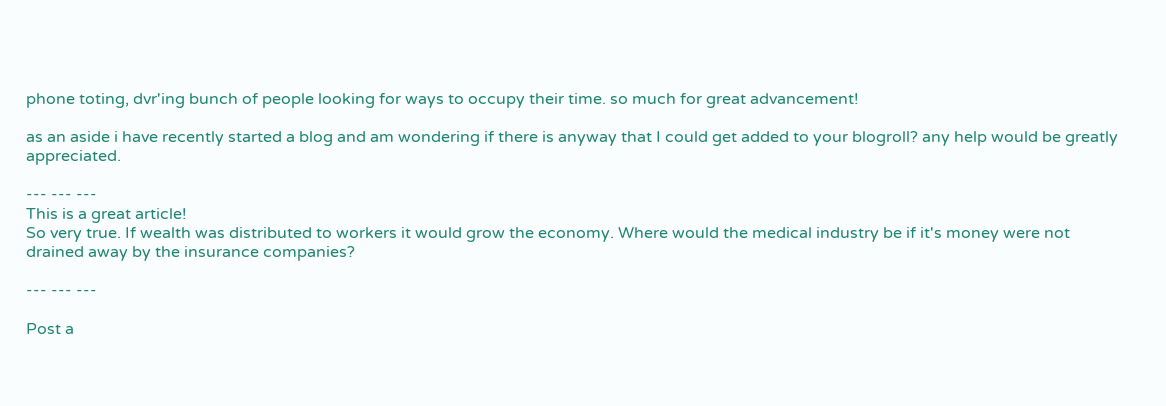phone toting, dvr'ing bunch of people looking for ways to occupy their time. so much for great advancement!

as an aside i have recently started a blog and am wondering if there is anyway that I could get added to your blogroll? any help would be greatly appreciated.

--- --- ---
This is a great article!
So very true. If wealth was distributed to workers it would grow the economy. Where would the medical industry be if it's money were not drained away by the insurance companies?

--- --- ---

Post a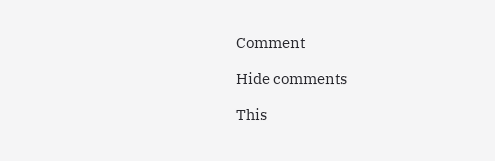Comment

Hide comments

This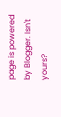page is powered by Blogger. Isn't yours?